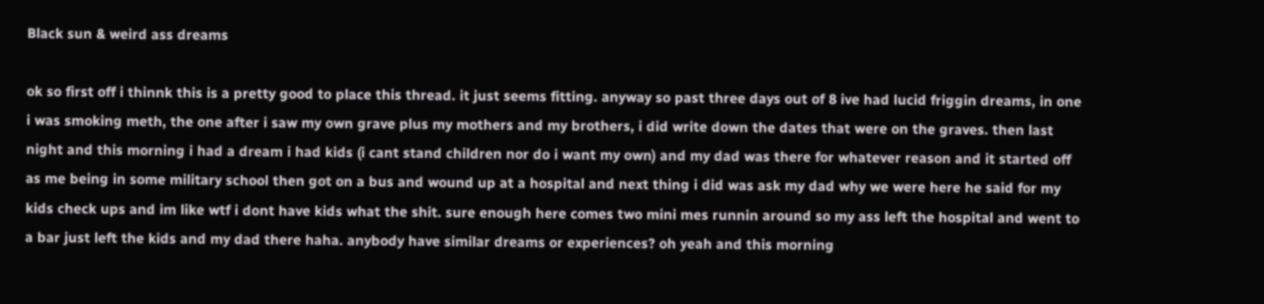Black sun & weird ass dreams

ok so first off i thinnk this is a pretty good to place this thread. it just seems fitting. anyway so past three days out of 8 ive had lucid friggin dreams, in one i was smoking meth, the one after i saw my own grave plus my mothers and my brothers, i did write down the dates that were on the graves. then last night and this morning i had a dream i had kids (i cant stand children nor do i want my own) and my dad was there for whatever reason and it started off as me being in some military school then got on a bus and wound up at a hospital and next thing i did was ask my dad why we were here he said for my kids check ups and im like wtf i dont have kids what the shit. sure enough here comes two mini mes runnin around so my ass left the hospital and went to a bar just left the kids and my dad there haha. anybody have similar dreams or experiences? oh yeah and this morning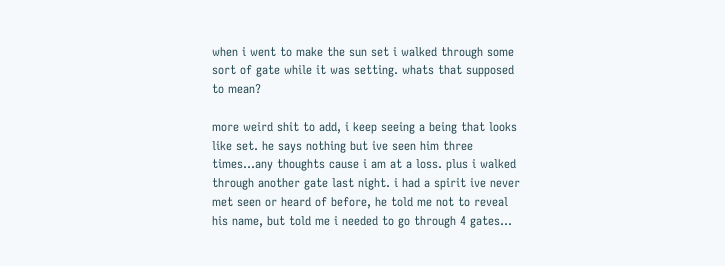when i went to make the sun set i walked through some sort of gate while it was setting. whats that supposed to mean?

more weird shit to add, i keep seeing a being that looks like set. he says nothing but ive seen him three times…any thoughts cause i am at a loss. plus i walked through another gate last night. i had a spirit ive never met seen or heard of before, he told me not to reveal his name, but told me i needed to go through 4 gates…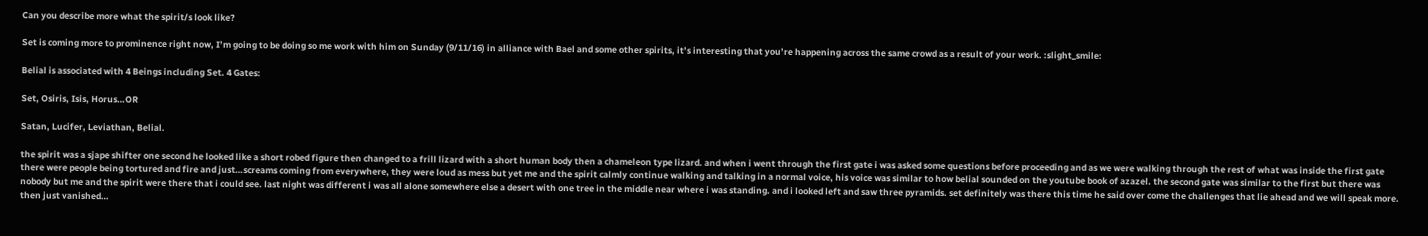Can you describe more what the spirit/s look like?

Set is coming more to prominence right now, I’m going to be doing so me work with him on Sunday (9/11/16) in alliance with Bael and some other spirits, it’s interesting that you’re happening across the same crowd as a result of your work. :slight_smile:

Belial is associated with 4 Beings including Set. 4 Gates:

Set, Osiris, Isis, Horus…OR

Satan, Lucifer, Leviathan, Belial.

the spirit was a sjape shifter one second he looked like a short robed figure then changed to a frill lizard with a short human body then a chameleon type lizard. and when i went through the first gate i was asked some questions before proceeding and as we were walking through the rest of what was inside the first gate there were people being tortured and fire and just…screams coming from everywhere, they were loud as mess but yet me and the spirit calmly continue walking and talking in a normal voice, his voice was similar to how belial sounded on the youtube book of azazel. the second gate was similar to the first but there was nobody but me and the spirit were there that i could see. last night was different i was all alone somewhere else a desert with one tree in the middle near where i was standing. and i looked left and saw three pyramids. set definitely was there this time he said over come the challenges that lie ahead and we will speak more. then just vanished…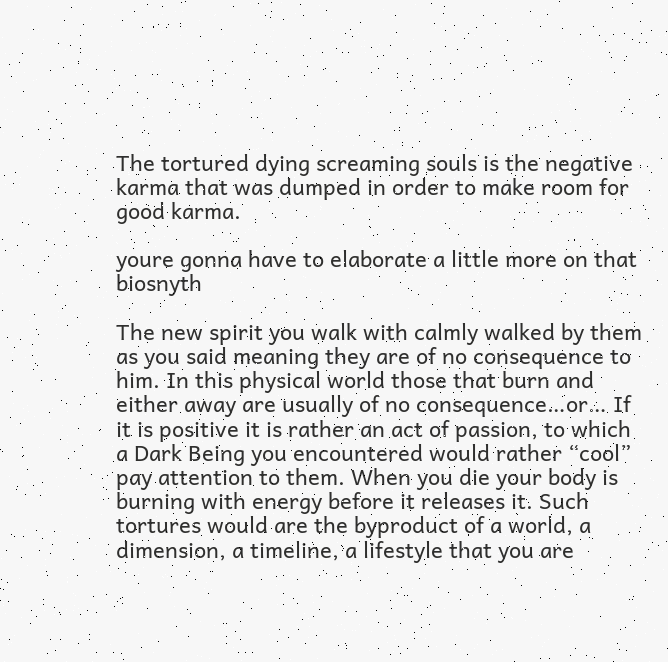The tortured dying screaming souls is the negative karma that was dumped in order to make room for good karma.

youre gonna have to elaborate a little more on that biosnyth

The new spirit you walk with calmly walked by them as you said meaning they are of no consequence to him. In this physical world those that burn and either away are usually of no consequence…or… If it is positive it is rather an act of passion, to which a Dark Being you encountered would rather “cool” pay attention to them. When you die your body is burning with energy before it releases it. Such tortures would are the byproduct of a world, a dimension, a timeline, a lifestyle that you are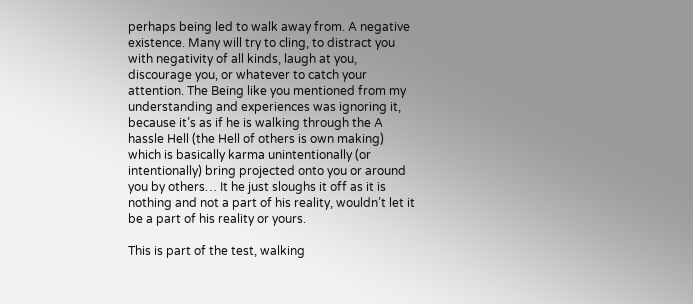perhaps being led to walk away from. A negative existence. Many will try to cling, to distract you with negativity of all kinds, laugh at you, discourage you, or whatever to catch your attention. The Being like you mentioned from my understanding and experiences was ignoring it, because it’s as if he is walking through the A hassle Hell (the Hell of others is own making) which is basically karma unintentionally (or intentionally) bring projected onto you or around you by others… It he just sloughs it off as it is nothing and not a part of his reality, wouldn’t let it be a part of his reality or yours.

This is part of the test, walking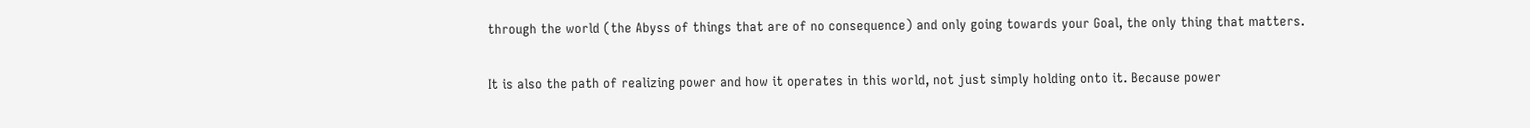through the world (the Abyss of things that are of no consequence) and only going towards your Goal, the only thing that matters.

It is also the path of realizing power and how it operates in this world, not just simply holding onto it. Because power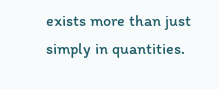exists more than just simply in quantities.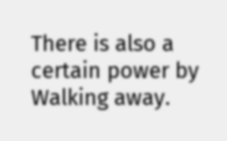There is also a certain power by Walking away.